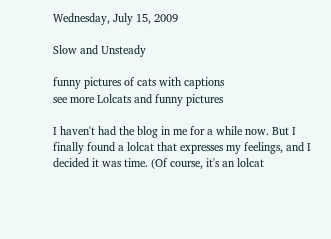Wednesday, July 15, 2009

Slow and Unsteady

funny pictures of cats with captions
see more Lolcats and funny pictures

I haven't had the blog in me for a while now. But I finally found a lolcat that expresses my feelings, and I decided it was time. (Of course, it's an lolcat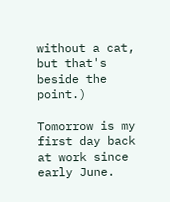without a cat, but that's beside the point.)

Tomorrow is my first day back at work since early June.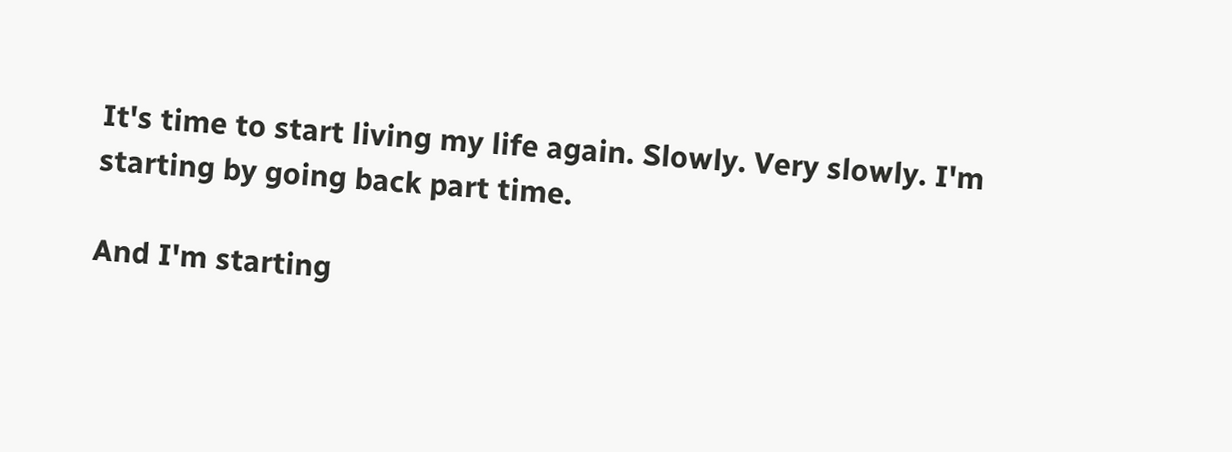It's time to start living my life again. Slowly. Very slowly. I'm starting by going back part time.

And I'm starting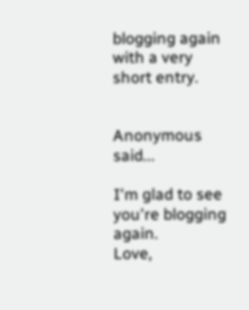blogging again with a very short entry.


Anonymous said...

I'm glad to see you're blogging again.
Love,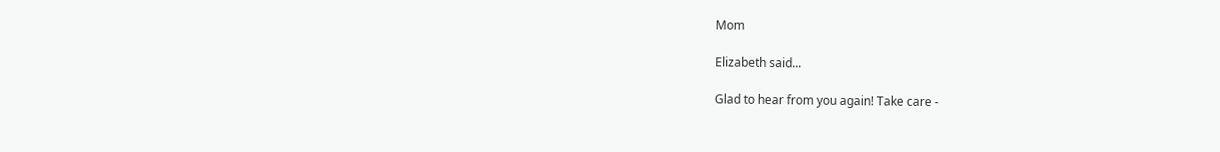Mom

Elizabeth said...

Glad to hear from you again! Take care -